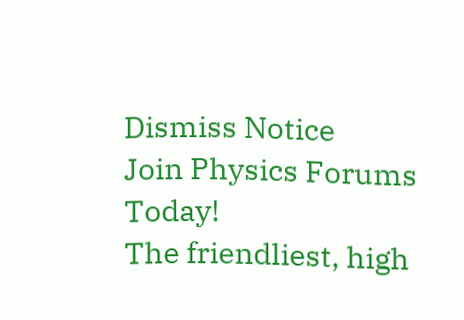Dismiss Notice
Join Physics Forums Today!
The friendliest, high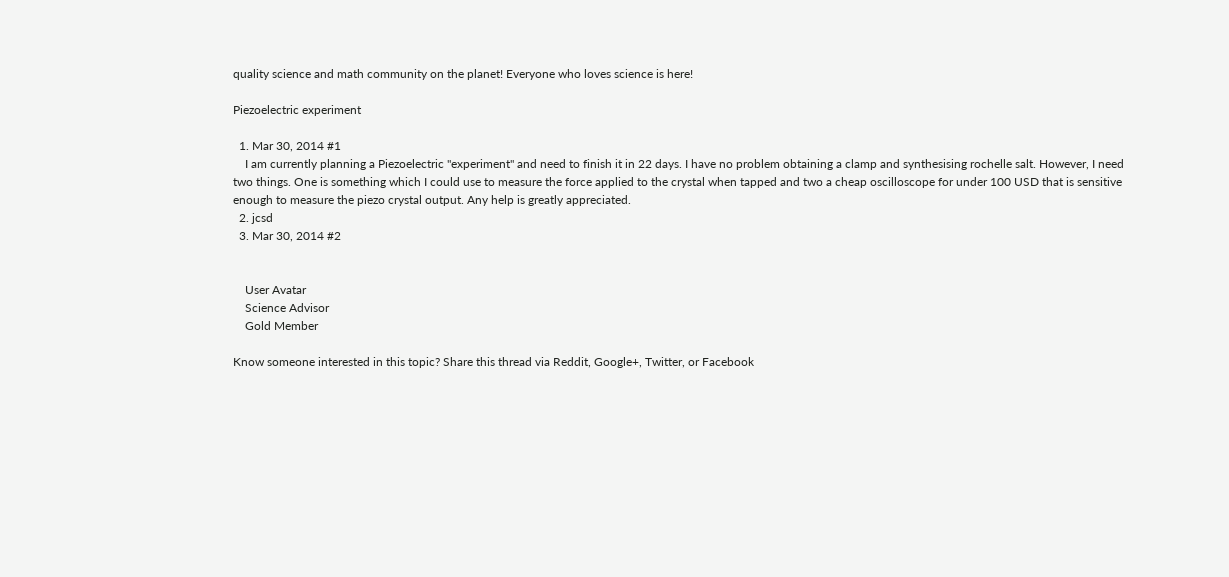quality science and math community on the planet! Everyone who loves science is here!

Piezoelectric experiment

  1. Mar 30, 2014 #1
    I am currently planning a Piezoelectric "experiment" and need to finish it in 22 days. I have no problem obtaining a clamp and synthesising rochelle salt. However, I need two things. One is something which I could use to measure the force applied to the crystal when tapped and two a cheap oscilloscope for under 100 USD that is sensitive enough to measure the piezo crystal output. Any help is greatly appreciated.
  2. jcsd
  3. Mar 30, 2014 #2


    User Avatar
    Science Advisor
    Gold Member

Know someone interested in this topic? Share this thread via Reddit, Google+, Twitter, or Facebook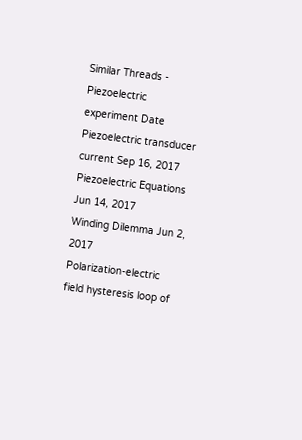Similar Threads - Piezoelectric experiment Date
Piezoelectric transducer current Sep 16, 2017
Piezoelectric Equations Jun 14, 2017
Winding Dilemma Jun 2, 2017
Polarization-electric field hysteresis loop of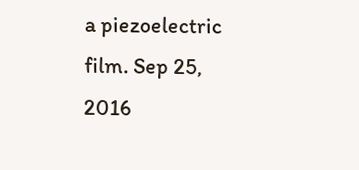a piezoelectric film. Sep 25, 2016